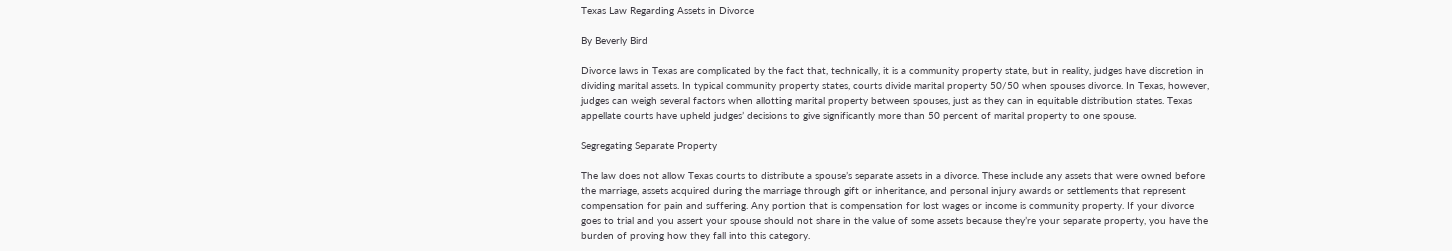Texas Law Regarding Assets in Divorce

By Beverly Bird

Divorce laws in Texas are complicated by the fact that, technically, it is a community property state, but in reality, judges have discretion in dividing marital assets. In typical community property states, courts divide marital property 50/50 when spouses divorce. In Texas, however, judges can weigh several factors when allotting marital property between spouses, just as they can in equitable distribution states. Texas appellate courts have upheld judges’ decisions to give significantly more than 50 percent of marital property to one spouse.

Segregating Separate Property

The law does not allow Texas courts to distribute a spouse’s separate assets in a divorce. These include any assets that were owned before the marriage, assets acquired during the marriage through gift or inheritance, and personal injury awards or settlements that represent compensation for pain and suffering. Any portion that is compensation for lost wages or income is community property. If your divorce goes to trial and you assert your spouse should not share in the value of some assets because they’re your separate property, you have the burden of proving how they fall into this category.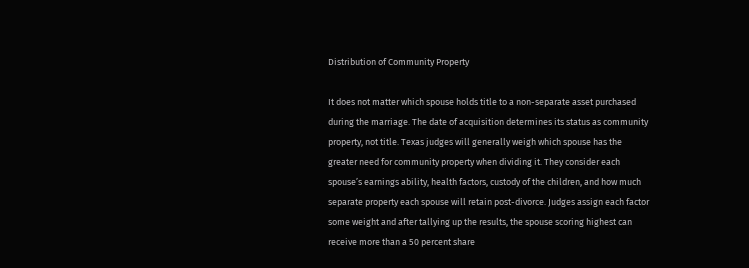Distribution of Community Property

It does not matter which spouse holds title to a non-separate asset purchased during the marriage. The date of acquisition determines its status as community property, not title. Texas judges will generally weigh which spouse has the greater need for community property when dividing it. They consider each spouse’s earnings ability, health factors, custody of the children, and how much separate property each spouse will retain post-divorce. Judges assign each factor some weight and after tallying up the results, the spouse scoring highest can receive more than a 50 percent share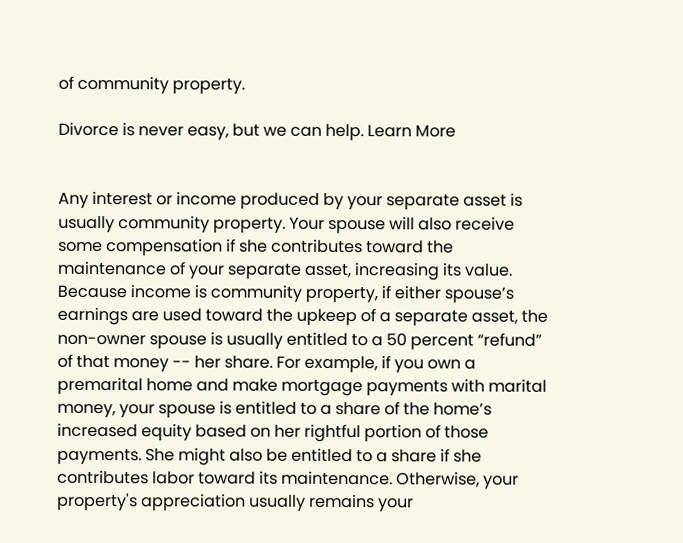of community property.

Divorce is never easy, but we can help. Learn More


Any interest or income produced by your separate asset is usually community property. Your spouse will also receive some compensation if she contributes toward the maintenance of your separate asset, increasing its value. Because income is community property, if either spouse’s earnings are used toward the upkeep of a separate asset, the non-owner spouse is usually entitled to a 50 percent “refund” of that money -- her share. For example, if you own a premarital home and make mortgage payments with marital money, your spouse is entitled to a share of the home’s increased equity based on her rightful portion of those payments. She might also be entitled to a share if she contributes labor toward its maintenance. Otherwise, your property's appreciation usually remains your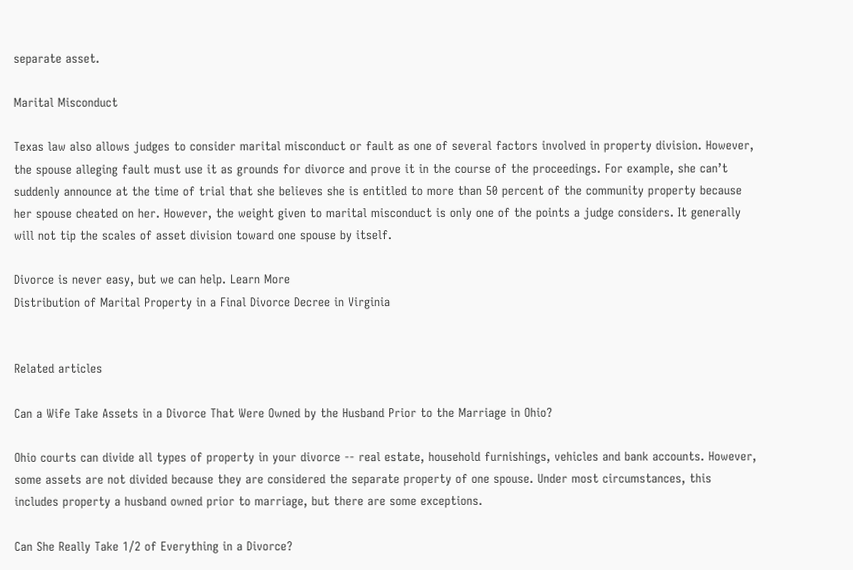separate asset.

Marital Misconduct

Texas law also allows judges to consider marital misconduct or fault as one of several factors involved in property division. However, the spouse alleging fault must use it as grounds for divorce and prove it in the course of the proceedings. For example, she can’t suddenly announce at the time of trial that she believes she is entitled to more than 50 percent of the community property because her spouse cheated on her. However, the weight given to marital misconduct is only one of the points a judge considers. It generally will not tip the scales of asset division toward one spouse by itself.

Divorce is never easy, but we can help. Learn More
Distribution of Marital Property in a Final Divorce Decree in Virginia


Related articles

Can a Wife Take Assets in a Divorce That Were Owned by the Husband Prior to the Marriage in Ohio?

Ohio courts can divide all types of property in your divorce -- real estate, household furnishings, vehicles and bank accounts. However, some assets are not divided because they are considered the separate property of one spouse. Under most circumstances, this includes property a husband owned prior to marriage, but there are some exceptions.

Can She Really Take 1/2 of Everything in a Divorce?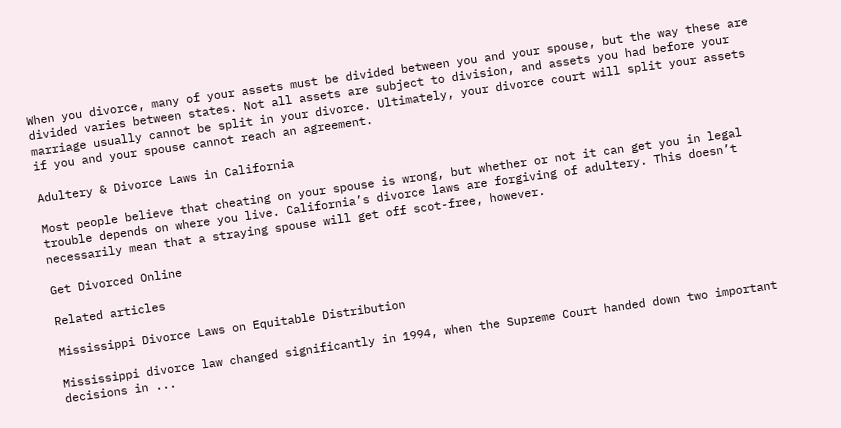When you divorce, many of your assets must be divided between you and your spouse, but the way these are divided varies between states. Not all assets are subject to division, and assets you had before your marriage usually cannot be split in your divorce. Ultimately, your divorce court will split your assets if you and your spouse cannot reach an agreement.

Adultery & Divorce Laws in California

Most people believe that cheating on your spouse is wrong, but whether or not it can get you in legal trouble depends on where you live. California’s divorce laws are forgiving of adultery. This doesn’t necessarily mean that a straying spouse will get off scot-free, however.

Get Divorced Online

Related articles

Mississippi Divorce Laws on Equitable Distribution

Mississippi divorce law changed significantly in 1994, when the Supreme Court handed down two important decisions in ...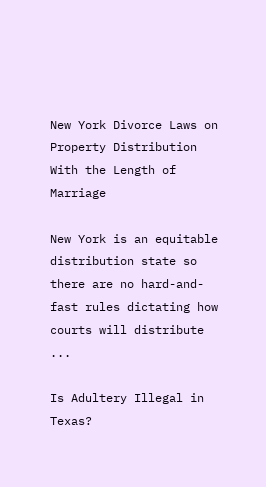New York Divorce Laws on Property Distribution With the Length of Marriage

New York is an equitable distribution state so there are no hard-and-fast rules dictating how courts will distribute ...

Is Adultery Illegal in Texas?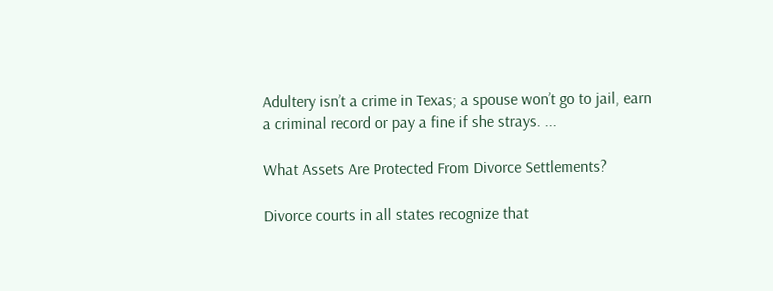Adultery isn’t a crime in Texas; a spouse won’t go to jail, earn a criminal record or pay a fine if she strays. ...

What Assets Are Protected From Divorce Settlements?

Divorce courts in all states recognize that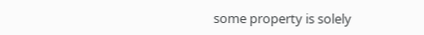some property is solely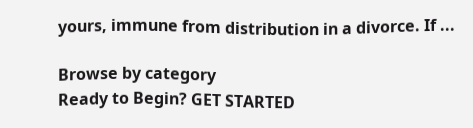yours, immune from distribution in a divorce. If ...

Browse by category
Ready to Begin? GET STARTED